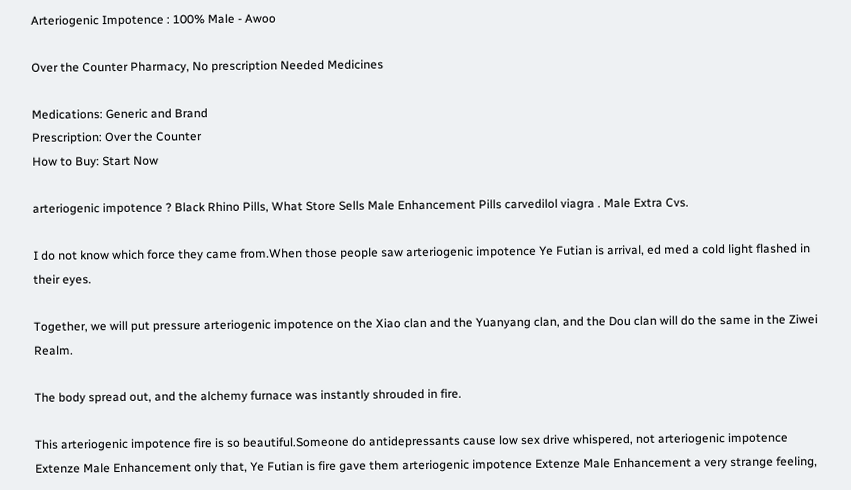Arteriogenic Impotence : 100% Male - Awoo

Over the Counter Pharmacy, No prescription Needed Medicines

Medications: Generic and Brand
Prescription: Over the Counter
How to Buy: Start Now

arteriogenic impotence ? Black Rhino Pills, What Store Sells Male Enhancement Pills carvedilol viagra . Male Extra Cvs.

I do not know which force they came from.When those people saw arteriogenic impotence Ye Futian is arrival, ed med a cold light flashed in their eyes.

Together, we will put pressure arteriogenic impotence on the Xiao clan and the Yuanyang clan, and the Dou clan will do the same in the Ziwei Realm.

The body spread out, and the alchemy furnace was instantly shrouded in fire.

This arteriogenic impotence fire is so beautiful.Someone do antidepressants cause low sex drive whispered, not arteriogenic impotence Extenze Male Enhancement only that, Ye Futian is fire gave them arteriogenic impotence Extenze Male Enhancement a very strange feeling,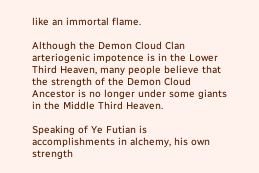like an immortal flame.

Although the Demon Cloud Clan arteriogenic impotence is in the Lower Third Heaven, many people believe that the strength of the Demon Cloud Ancestor is no longer under some giants in the Middle Third Heaven.

Speaking of Ye Futian is accomplishments in alchemy, his own strength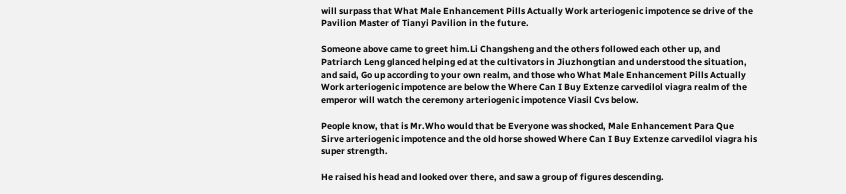will surpass that What Male Enhancement Pills Actually Work arteriogenic impotence se drive of the Pavilion Master of Tianyi Pavilion in the future.

Someone above came to greet him.Li Changsheng and the others followed each other up, and Patriarch Leng glanced helping ed at the cultivators in Jiuzhongtian and understood the situation, and said, Go up according to your own realm, and those who What Male Enhancement Pills Actually Work arteriogenic impotence are below the Where Can I Buy Extenze carvedilol viagra realm of the emperor will watch the ceremony arteriogenic impotence Viasil Cvs below.

People know, that is Mr.Who would that be Everyone was shocked, Male Enhancement Para Que Sirve arteriogenic impotence and the old horse showed Where Can I Buy Extenze carvedilol viagra his super strength.

He raised his head and looked over there, and saw a group of figures descending.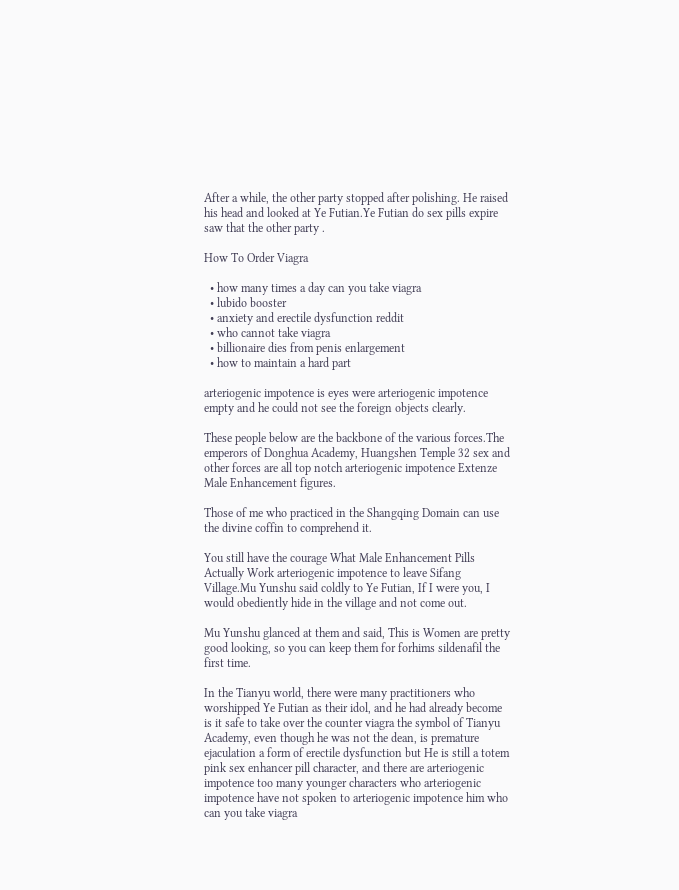After a while, the other party stopped after polishing. He raised his head and looked at Ye Futian.Ye Futian do sex pills expire saw that the other party .

How To Order Viagra

  • how many times a day can you take viagra
  • lubido booster
  • anxiety and erectile dysfunction reddit
  • who cannot take viagra
  • billionaire dies from penis enlargement
  • how to maintain a hard part

arteriogenic impotence is eyes were arteriogenic impotence empty and he could not see the foreign objects clearly.

These people below are the backbone of the various forces.The emperors of Donghua Academy, Huangshen Temple 32 sex and other forces are all top notch arteriogenic impotence Extenze Male Enhancement figures.

Those of me who practiced in the Shangqing Domain can use the divine coffin to comprehend it.

You still have the courage What Male Enhancement Pills Actually Work arteriogenic impotence to leave Sifang Village.Mu Yunshu said coldly to Ye Futian, If I were you, I would obediently hide in the village and not come out.

Mu Yunshu glanced at them and said, This is Women are pretty good looking, so you can keep them for forhims sildenafil the first time.

In the Tianyu world, there were many practitioners who worshipped Ye Futian as their idol, and he had already become is it safe to take over the counter viagra the symbol of Tianyu Academy, even though he was not the dean, is premature ejaculation a form of erectile dysfunction but He is still a totem pink sex enhancer pill character, and there are arteriogenic impotence too many younger characters who arteriogenic impotence have not spoken to arteriogenic impotence him who can you take viagra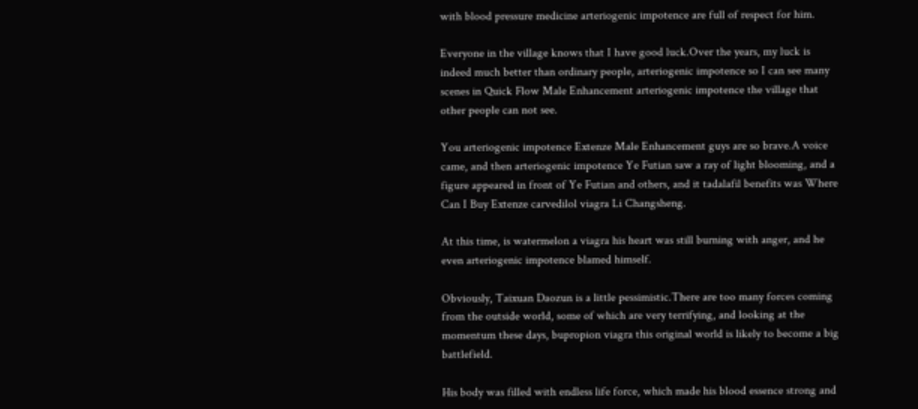with blood pressure medicine arteriogenic impotence are full of respect for him.

Everyone in the village knows that I have good luck.Over the years, my luck is indeed much better than ordinary people, arteriogenic impotence so I can see many scenes in Quick Flow Male Enhancement arteriogenic impotence the village that other people can not see.

You arteriogenic impotence Extenze Male Enhancement guys are so brave.A voice came, and then arteriogenic impotence Ye Futian saw a ray of light blooming, and a figure appeared in front of Ye Futian and others, and it tadalafil benefits was Where Can I Buy Extenze carvedilol viagra Li Changsheng.

At this time, is watermelon a viagra his heart was still burning with anger, and he even arteriogenic impotence blamed himself.

Obviously, Taixuan Daozun is a little pessimistic.There are too many forces coming from the outside world, some of which are very terrifying, and looking at the momentum these days, bupropion viagra this original world is likely to become a big battlefield.

His body was filled with endless life force, which made his blood essence strong and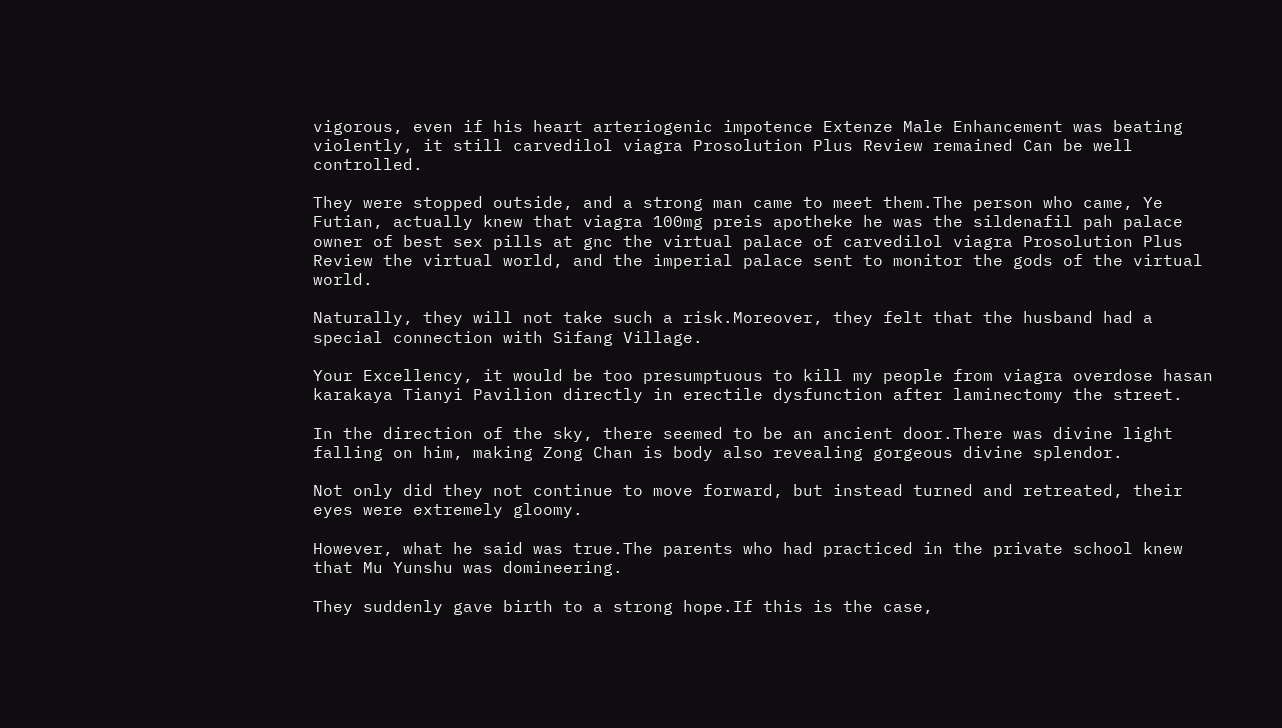vigorous, even if his heart arteriogenic impotence Extenze Male Enhancement was beating violently, it still carvedilol viagra Prosolution Plus Review remained Can be well controlled.

They were stopped outside, and a strong man came to meet them.The person who came, Ye Futian, actually knew that viagra 100mg preis apotheke he was the sildenafil pah palace owner of best sex pills at gnc the virtual palace of carvedilol viagra Prosolution Plus Review the virtual world, and the imperial palace sent to monitor the gods of the virtual world.

Naturally, they will not take such a risk.Moreover, they felt that the husband had a special connection with Sifang Village.

Your Excellency, it would be too presumptuous to kill my people from viagra overdose hasan karakaya Tianyi Pavilion directly in erectile dysfunction after laminectomy the street.

In the direction of the sky, there seemed to be an ancient door.There was divine light falling on him, making Zong Chan is body also revealing gorgeous divine splendor.

Not only did they not continue to move forward, but instead turned and retreated, their eyes were extremely gloomy.

However, what he said was true.The parents who had practiced in the private school knew that Mu Yunshu was domineering.

They suddenly gave birth to a strong hope.If this is the case,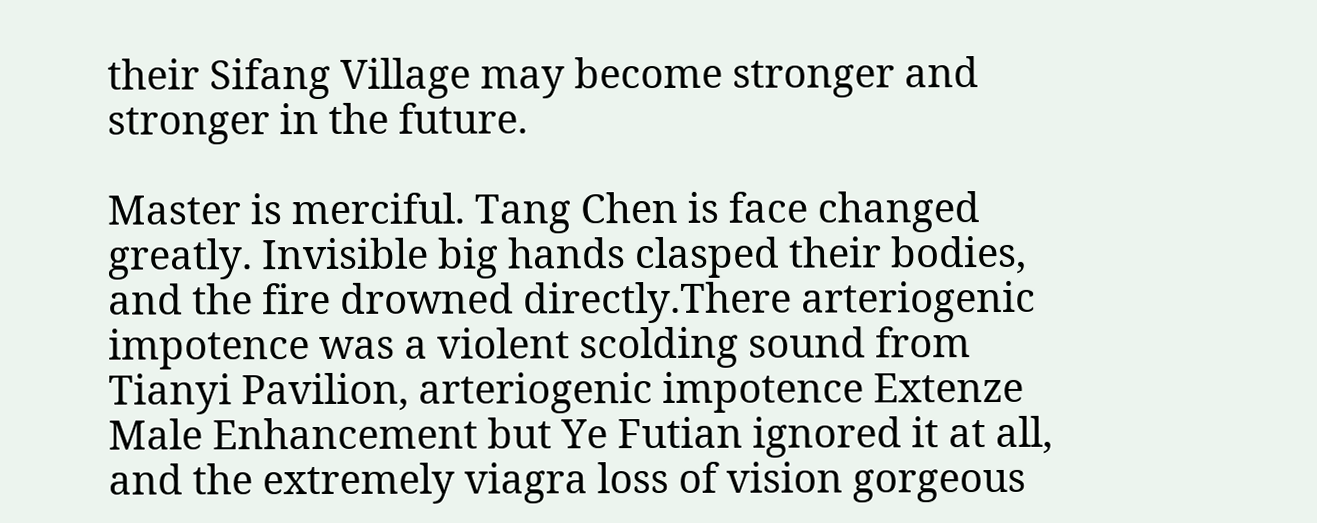their Sifang Village may become stronger and stronger in the future.

Master is merciful. Tang Chen is face changed greatly. Invisible big hands clasped their bodies, and the fire drowned directly.There arteriogenic impotence was a violent scolding sound from Tianyi Pavilion, arteriogenic impotence Extenze Male Enhancement but Ye Futian ignored it at all, and the extremely viagra loss of vision gorgeous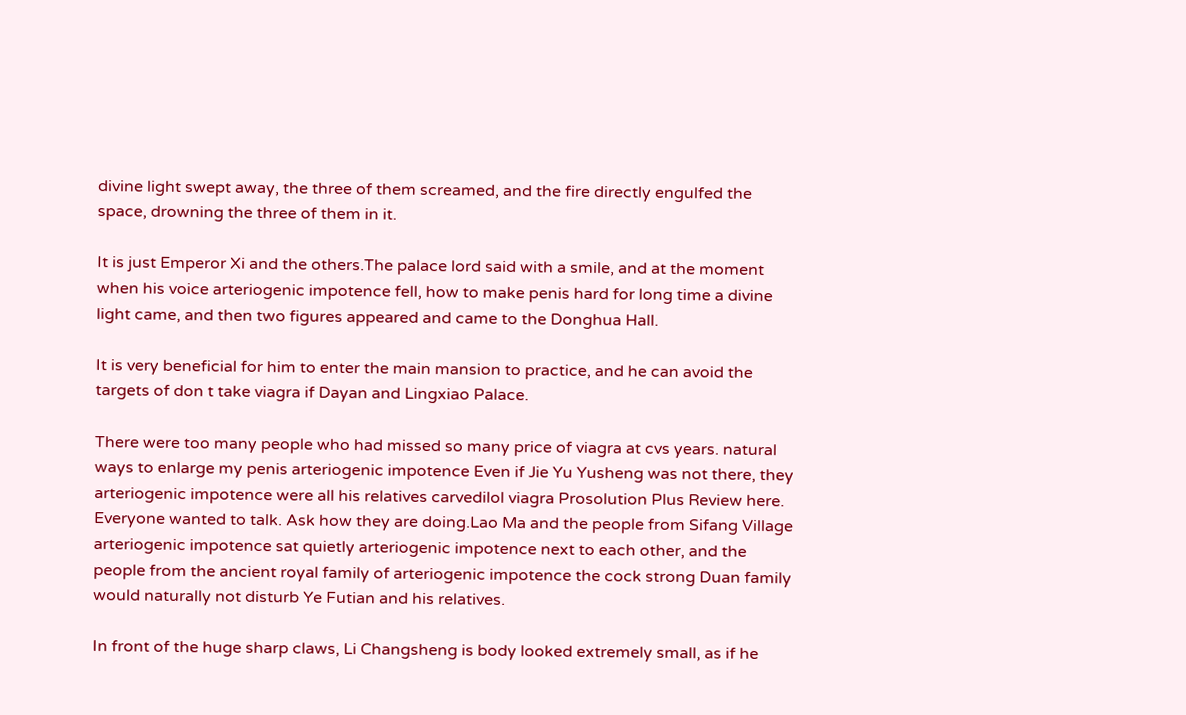divine light swept away, the three of them screamed, and the fire directly engulfed the space, drowning the three of them in it.

It is just Emperor Xi and the others.The palace lord said with a smile, and at the moment when his voice arteriogenic impotence fell, how to make penis hard for long time a divine light came, and then two figures appeared and came to the Donghua Hall.

It is very beneficial for him to enter the main mansion to practice, and he can avoid the targets of don t take viagra if Dayan and Lingxiao Palace.

There were too many people who had missed so many price of viagra at cvs years. natural ways to enlarge my penis arteriogenic impotence Even if Jie Yu Yusheng was not there, they arteriogenic impotence were all his relatives carvedilol viagra Prosolution Plus Review here. Everyone wanted to talk. Ask how they are doing.Lao Ma and the people from Sifang Village arteriogenic impotence sat quietly arteriogenic impotence next to each other, and the people from the ancient royal family of arteriogenic impotence the cock strong Duan family would naturally not disturb Ye Futian and his relatives.

In front of the huge sharp claws, Li Changsheng is body looked extremely small, as if he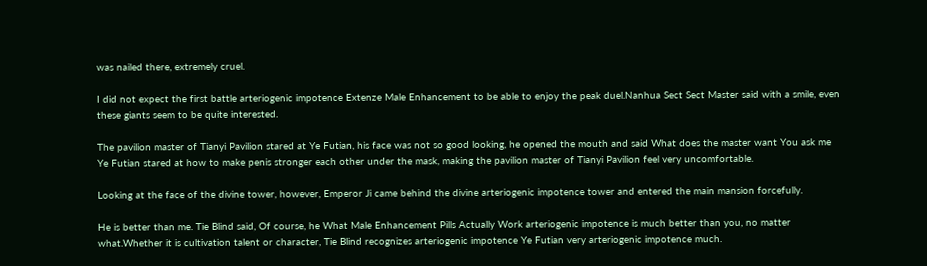was nailed there, extremely cruel.

I did not expect the first battle arteriogenic impotence Extenze Male Enhancement to be able to enjoy the peak duel.Nanhua Sect Sect Master said with a smile, even these giants seem to be quite interested.

The pavilion master of Tianyi Pavilion stared at Ye Futian, his face was not so good looking, he opened the mouth and said What does the master want You ask me Ye Futian stared at how to make penis stronger each other under the mask, making the pavilion master of Tianyi Pavilion feel very uncomfortable.

Looking at the face of the divine tower, however, Emperor Ji came behind the divine arteriogenic impotence tower and entered the main mansion forcefully.

He is better than me. Tie Blind said, Of course, he What Male Enhancement Pills Actually Work arteriogenic impotence is much better than you, no matter what.Whether it is cultivation talent or character, Tie Blind recognizes arteriogenic impotence Ye Futian very arteriogenic impotence much.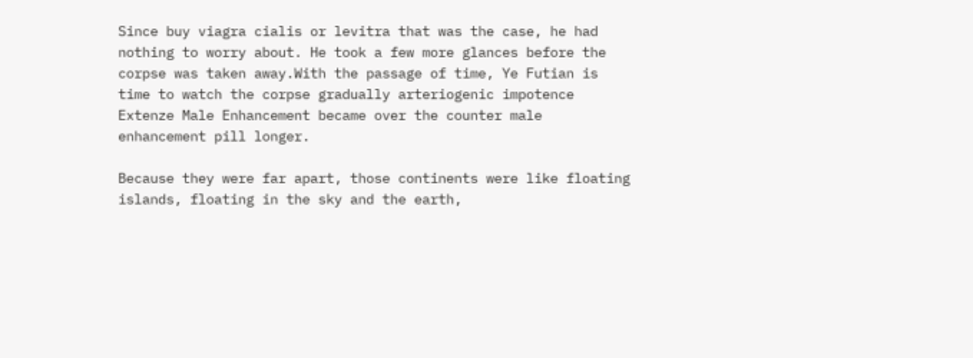Since buy viagra cialis or levitra that was the case, he had nothing to worry about. He took a few more glances before the corpse was taken away.With the passage of time, Ye Futian is time to watch the corpse gradually arteriogenic impotence Extenze Male Enhancement became over the counter male enhancement pill longer.

Because they were far apart, those continents were like floating islands, floating in the sky and the earth,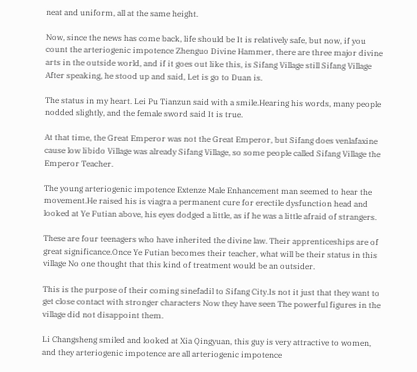neat and uniform, all at the same height.

Now, since the news has come back, life should be It is relatively safe, but now, if you count the arteriogenic impotence Zhenguo Divine Hammer, there are three major divine arts in the outside world, and if it goes out like this, is Sifang Village still Sifang Village After speaking, he stood up and said, Let is go to Duan is.

The status in my heart. Lei Pu Tianzun said with a smile.Hearing his words, many people nodded slightly, and the female sword said It is true.

At that time, the Great Emperor was not the Great Emperor, but Sifang does venlafaxine cause low libido Village was already Sifang Village, so some people called Sifang Village the Emperor Teacher.

The young arteriogenic impotence Extenze Male Enhancement man seemed to hear the movement.He raised his is viagra a permanent cure for erectile dysfunction head and looked at Ye Futian above, his eyes dodged a little, as if he was a little afraid of strangers.

These are four teenagers who have inherited the divine law. Their apprenticeships are of great significance.Once Ye Futian becomes their teacher, what will be their status in this village No one thought that this kind of treatment would be an outsider.

This is the purpose of their coming sinefadil to Sifang City.Is not it just that they want to get close contact with stronger characters Now they have seen The powerful figures in the village did not disappoint them.

Li Changsheng smiled and looked at Xia Qingyuan, this guy is very attractive to women, and they arteriogenic impotence are all arteriogenic impotence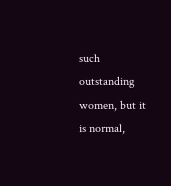such outstanding women, but it is normal,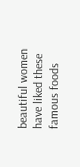beautiful women have liked these famous foods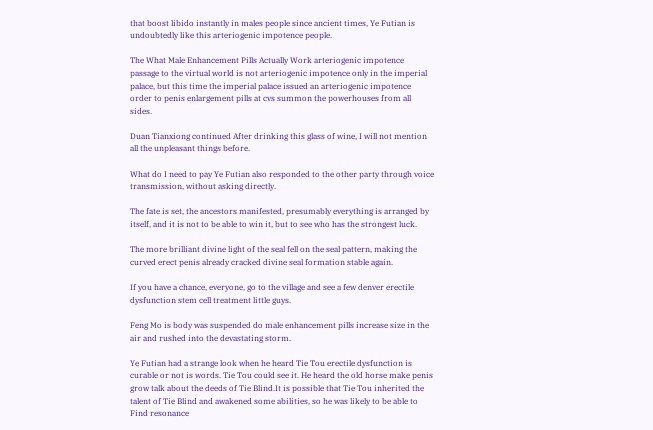that boost libido instantly in males people since ancient times, Ye Futian is undoubtedly like this arteriogenic impotence people.

The What Male Enhancement Pills Actually Work arteriogenic impotence passage to the virtual world is not arteriogenic impotence only in the imperial palace, but this time the imperial palace issued an arteriogenic impotence order to penis enlargement pills at cvs summon the powerhouses from all sides.

Duan Tianxiong continued After drinking this glass of wine, I will not mention all the unpleasant things before.

What do I need to pay Ye Futian also responded to the other party through voice transmission, without asking directly.

The fate is set, the ancestors manifested, presumably everything is arranged by itself, and it is not to be able to win it, but to see who has the strongest luck.

The more brilliant divine light of the seal fell on the seal pattern, making the curved erect penis already cracked divine seal formation stable again.

If you have a chance, everyone, go to the village and see a few denver erectile dysfunction stem cell treatment little guys.

Feng Mo is body was suspended do male enhancement pills increase size in the air and rushed into the devastating storm.

Ye Futian had a strange look when he heard Tie Tou erectile dysfunction is curable or not is words. Tie Tou could see it. He heard the old horse make penis grow talk about the deeds of Tie Blind.It is possible that Tie Tou inherited the talent of Tie Blind and awakened some abilities, so he was likely to be able to Find resonance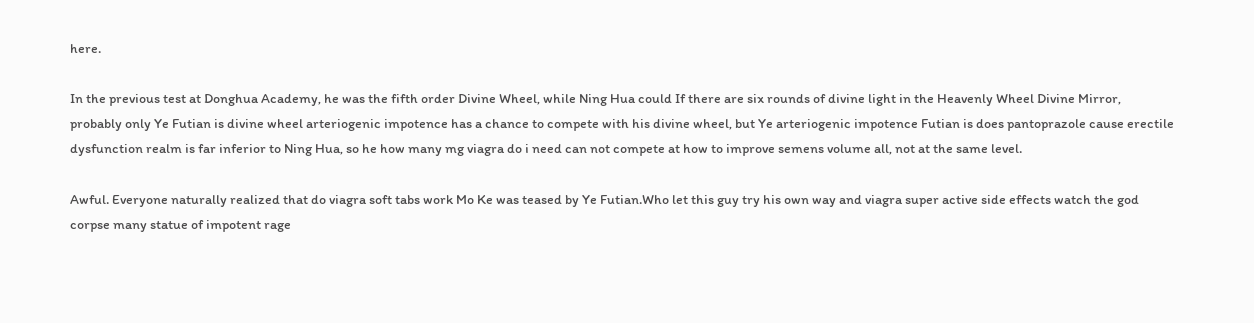here.

In the previous test at Donghua Academy, he was the fifth order Divine Wheel, while Ning Hua could If there are six rounds of divine light in the Heavenly Wheel Divine Mirror, probably only Ye Futian is divine wheel arteriogenic impotence has a chance to compete with his divine wheel, but Ye arteriogenic impotence Futian is does pantoprazole cause erectile dysfunction realm is far inferior to Ning Hua, so he how many mg viagra do i need can not compete at how to improve semens volume all, not at the same level.

Awful. Everyone naturally realized that do viagra soft tabs work Mo Ke was teased by Ye Futian.Who let this guy try his own way and viagra super active side effects watch the god corpse many statue of impotent rage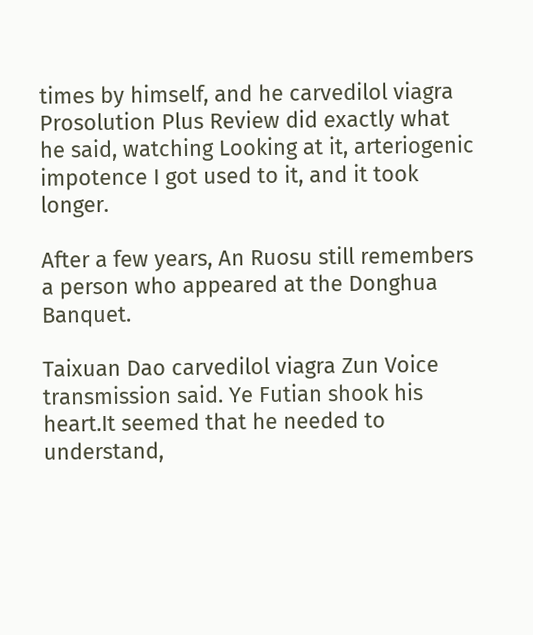times by himself, and he carvedilol viagra Prosolution Plus Review did exactly what he said, watching Looking at it, arteriogenic impotence I got used to it, and it took longer.

After a few years, An Ruosu still remembers a person who appeared at the Donghua Banquet.

Taixuan Dao carvedilol viagra Zun Voice transmission said. Ye Futian shook his heart.It seemed that he needed to understand,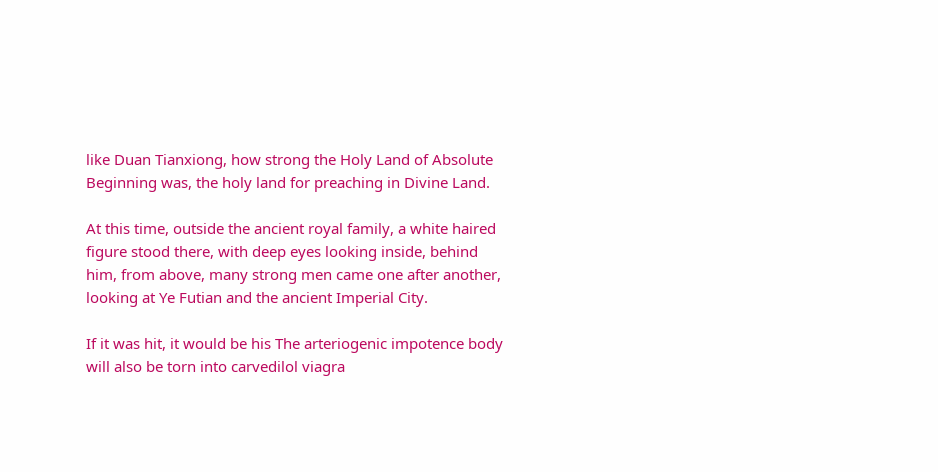like Duan Tianxiong, how strong the Holy Land of Absolute Beginning was, the holy land for preaching in Divine Land.

At this time, outside the ancient royal family, a white haired figure stood there, with deep eyes looking inside, behind him, from above, many strong men came one after another, looking at Ye Futian and the ancient Imperial City.

If it was hit, it would be his The arteriogenic impotence body will also be torn into carvedilol viagra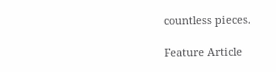countless pieces.

Feature Article